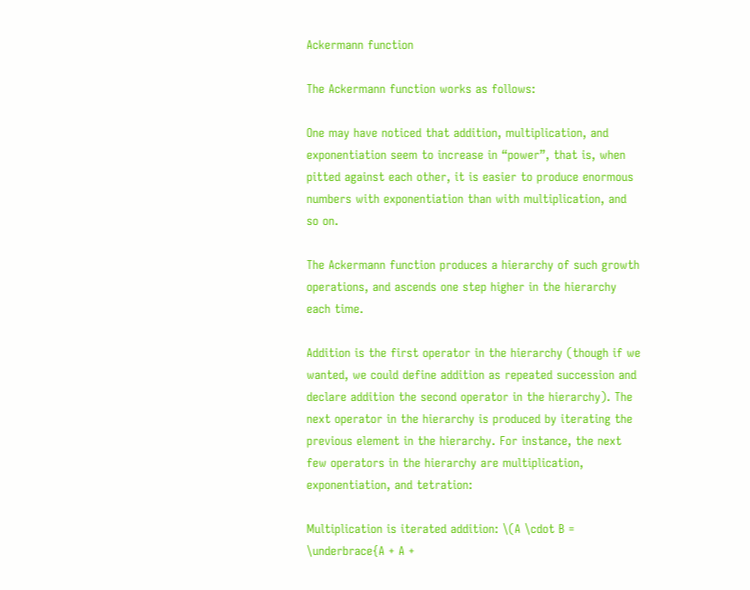Ackermann function

The Ackermann function works as follows:

One may have noticed that addition, multiplication, and exponentiation seem to increase in “power”, that is, when pitted against each other, it is easier to produce enormous numbers with exponentiation than with multiplication, and so on.

The Ackermann function produces a hierarchy of such growth operations, and ascends one step higher in the hierarchy each time.

Addition is the first operator in the hierarchy (though if we wanted, we could define addition as repeated succession and declare addition the second operator in the hierarchy). The next operator in the hierarchy is produced by iterating the previous element in the hierarchy. For instance, the next few operators in the hierarchy are multiplication, exponentiation, and tetration:

Multiplication is iterated addition: \(A \cdot B = \underbrace{A + A +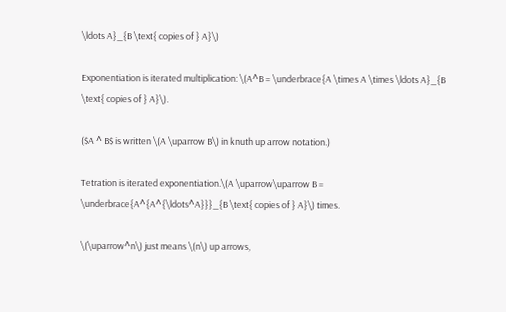\ldots A}_{B \text{ copies of } A}\)

Exponentiation is iterated multiplication: \(A^B = \underbrace{A \times A \times \ldots A}_{B \text{ copies of } A}\).

($A ^ B$ is written \(A \uparrow B\) in knuth up arrow notation.)

Tetration is iterated exponentiation.\(A \uparrow\uparrow B = \underbrace{A^{A^{\ldots^A}}}_{B \text{ copies of } A}\) times.

\(\uparrow^n\) just means \(n\) up arrows,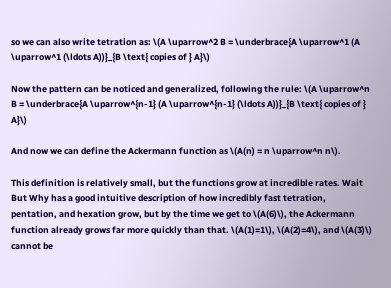so we can also write tetration as: \(A \uparrow^2 B = \underbrace{A \uparrow^1 (A \uparrow^1 (\ldots A))}_{B \text{ copies of } A}\)

Now the pattern can be noticed and generalized, following the rule: \(A \uparrow^n B = \underbrace{A \uparrow^{n-1} (A \uparrow^{n-1} (\ldots A))}_{B \text{ copies of } A}\)

And now we can define the Ackermann function as \(A(n) = n \uparrow^n n\).

This definition is relatively small, but the functions grow at incredible rates. Wait But Why has a good intuitive description of how incredibly fast tetration, pentation, and hexation grow, but by the time we get to \(A(6)\), the Ackermann function already grows far more quickly than that. \(A(1)=1\), \(A(2)=4\), and \(A(3)\) cannot be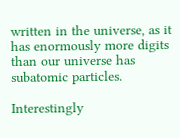written in the universe, as it has enormously more digits than our universe has subatomic particles.

Interestingly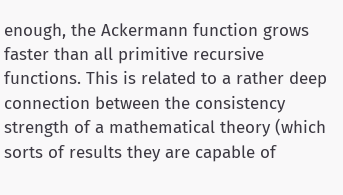enough, the Ackermann function grows faster than all primitive recursive functions. This is related to a rather deep connection between the consistency strength of a mathematical theory (which sorts of results they are capable of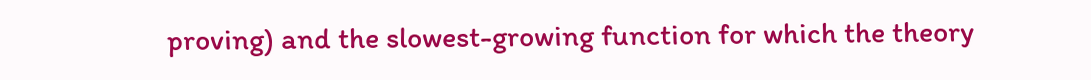proving) and the slowest-growing function for which the theory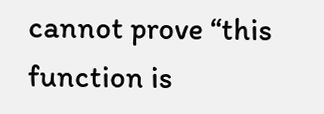cannot prove “this function is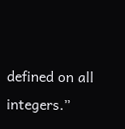defined on all integers.”